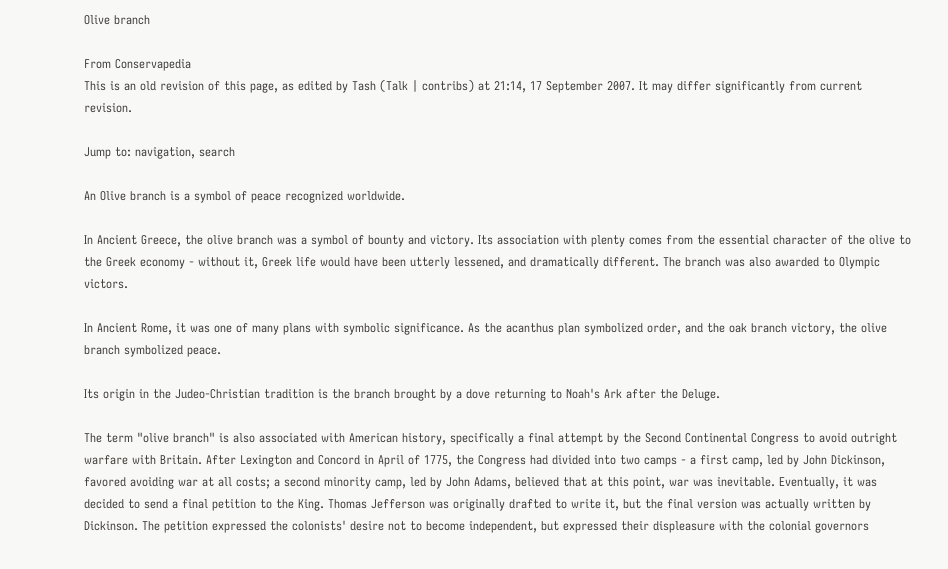Olive branch

From Conservapedia
This is an old revision of this page, as edited by Tash (Talk | contribs) at 21:14, 17 September 2007. It may differ significantly from current revision.

Jump to: navigation, search

An Olive branch is a symbol of peace recognized worldwide.

In Ancient Greece, the olive branch was a symbol of bounty and victory. Its association with plenty comes from the essential character of the olive to the Greek economy - without it, Greek life would have been utterly lessened, and dramatically different. The branch was also awarded to Olympic victors.

In Ancient Rome, it was one of many plans with symbolic significance. As the acanthus plan symbolized order, and the oak branch victory, the olive branch symbolized peace.

Its origin in the Judeo-Christian tradition is the branch brought by a dove returning to Noah's Ark after the Deluge.

The term "olive branch" is also associated with American history, specifically a final attempt by the Second Continental Congress to avoid outright warfare with Britain. After Lexington and Concord in April of 1775, the Congress had divided into two camps - a first camp, led by John Dickinson, favored avoiding war at all costs; a second minority camp, led by John Adams, believed that at this point, war was inevitable. Eventually, it was decided to send a final petition to the King. Thomas Jefferson was originally drafted to write it, but the final version was actually written by Dickinson. The petition expressed the colonists' desire not to become independent, but expressed their displeasure with the colonial governors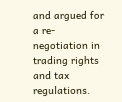and argued for a re-negotiation in trading rights and tax regulations.